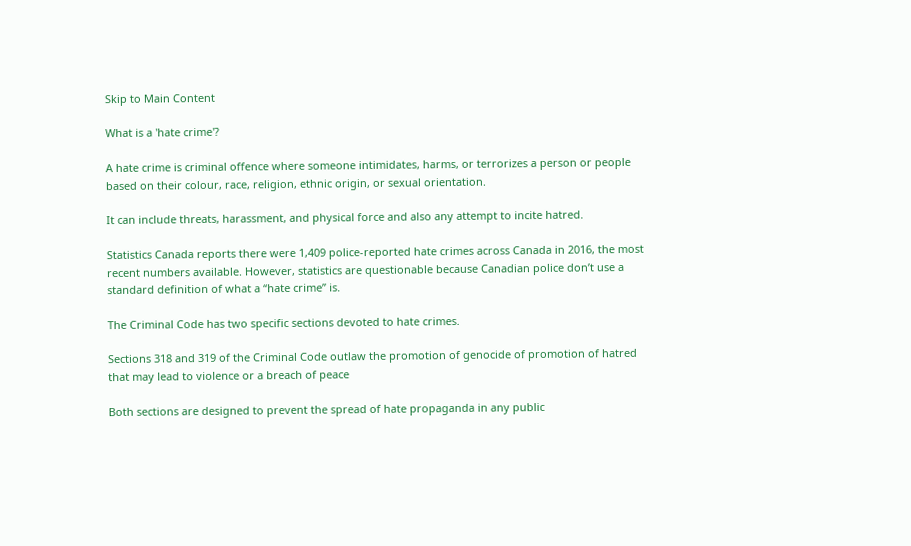Skip to Main Content

What is a 'hate crime'?

A hate crime is criminal offence where someone intimidates, harms, or terrorizes a person or people based on their colour, race, religion, ethnic origin, or sexual orientation.

It can include threats, harassment, and physical force and also any attempt to incite hatred.

Statistics Canada reports there were 1,409 police-reported hate crimes across Canada in 2016, the most recent numbers available. However, statistics are questionable because Canadian police don’t use a standard definition of what a “hate crime” is.

The Criminal Code has two specific sections devoted to hate crimes.

Sections 318 and 319 of the Criminal Code outlaw the promotion of genocide of promotion of hatred that may lead to violence or a breach of peace

Both sections are designed to prevent the spread of hate propaganda in any public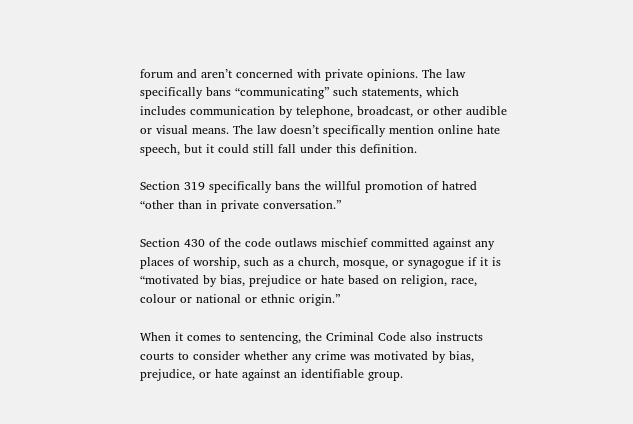forum and aren’t concerned with private opinions. The law specifically bans “communicating” such statements, which includes communication by telephone, broadcast, or other audible or visual means. The law doesn’t specifically mention online hate speech, but it could still fall under this definition.

Section 319 specifically bans the willful promotion of hatred “other than in private conversation.”

Section 430 of the code outlaws mischief committed against any places of worship, such as a church, mosque, or synagogue if it is “motivated by bias, prejudice or hate based on religion, race, colour or national or ethnic origin.”

When it comes to sentencing, the Criminal Code also instructs courts to consider whether any crime was motivated by bias, prejudice, or hate against an identifiable group.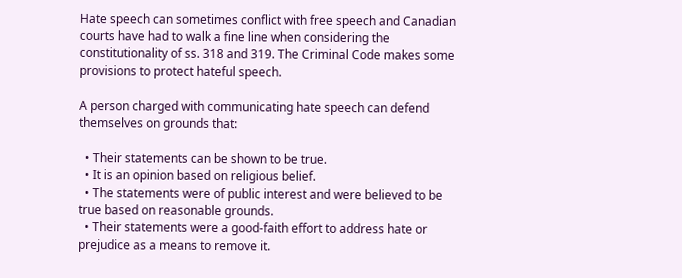Hate speech can sometimes conflict with free speech and Canadian courts have had to walk a fine line when considering the constitutionality of ss. 318 and 319. The Criminal Code makes some provisions to protect hateful speech.

A person charged with communicating hate speech can defend themselves on grounds that:

  • Their statements can be shown to be true.
  • It is an opinion based on religious belief.
  • The statements were of public interest and were believed to be true based on reasonable grounds.
  • Their statements were a good-faith effort to address hate or prejudice as a means to remove it.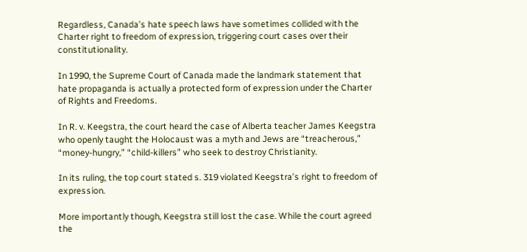Regardless, Canada’s hate speech laws have sometimes collided with the Charter right to freedom of expression, triggering court cases over their constitutionality.

In 1990, the Supreme Court of Canada made the landmark statement that hate propaganda is actually a protected form of expression under the Charter of Rights and Freedoms.

In R. v. Keegstra, the court heard the case of Alberta teacher James Keegstra who openly taught the Holocaust was a myth and Jews are “treacherous,” “money-hungry,” “child-killers” who seek to destroy Christianity.

In its ruling, the top court stated s. 319 violated Keegstra’s right to freedom of expression.

More importantly though, Keegstra still lost the case. While the court agreed the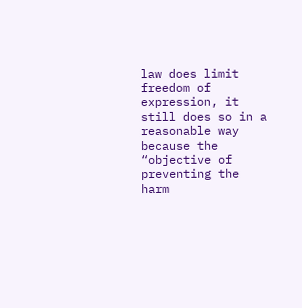law does limit freedom of expression, it still does so in a reasonable way because the “objective of preventing the harm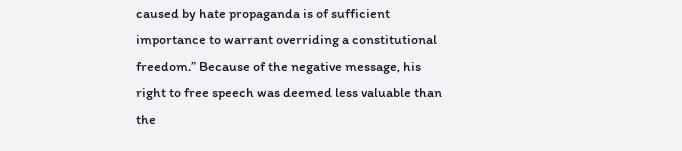caused by hate propaganda is of sufficient importance to warrant overriding a constitutional freedom.” Because of the negative message, his right to free speech was deemed less valuable than the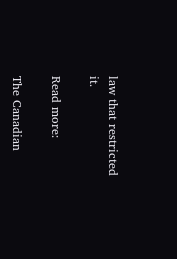law that restricted it.

Read more:

The Canadian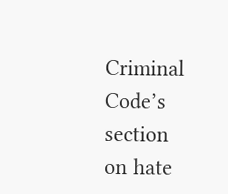Criminal Code’s section on hate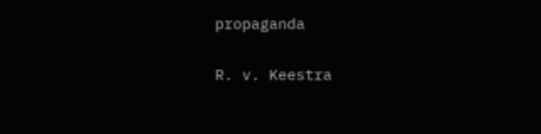propaganda

R. v. Keestra